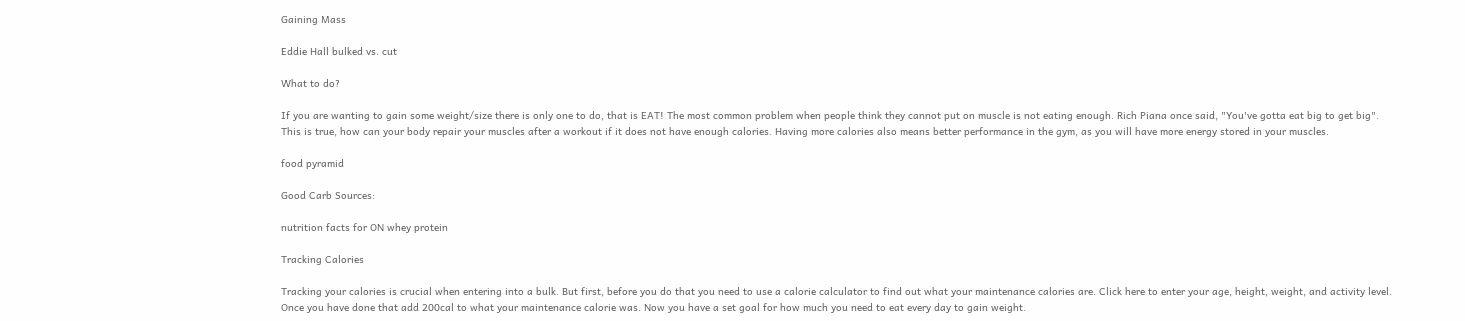Gaining Mass

Eddie Hall bulked vs. cut

What to do?

If you are wanting to gain some weight/size there is only one to do, that is EAT! The most common problem when people think they cannot put on muscle is not eating enough. Rich Piana once said, "You've gotta eat big to get big". This is true, how can your body repair your muscles after a workout if it does not have enough calories. Having more calories also means better performance in the gym, as you will have more energy stored in your muscles.

food pyramid

Good Carb Sources:

nutrition facts for ON whey protein

Tracking Calories

Tracking your calories is crucial when entering into a bulk. But first, before you do that you need to use a calorie calculator to find out what your maintenance calories are. Click here to enter your age, height, weight, and activity level. Once you have done that add 200cal to what your maintenance calorie was. Now you have a set goal for how much you need to eat every day to gain weight.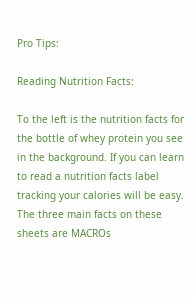Pro Tips:

Reading Nutrition Facts:

To the left is the nutrition facts for the bottle of whey protein you see in the background. If you can learn to read a nutrition facts label tracking your calories will be easy. The three main facts on these sheets are MACROs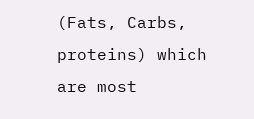(Fats, Carbs, proteins) which are most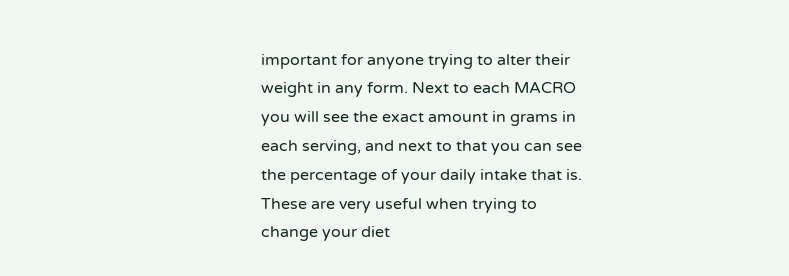important for anyone trying to alter their weight in any form. Next to each MACRO you will see the exact amount in grams in each serving, and next to that you can see the percentage of your daily intake that is. These are very useful when trying to change your diet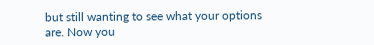but still wanting to see what your options are. Now you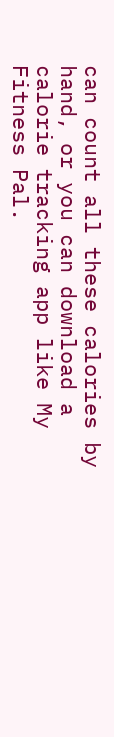can count all these calories by hand, or you can download a calorie tracking app like My Fitness Pal.